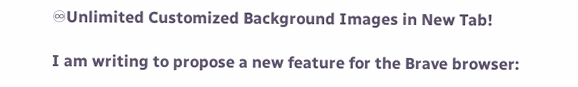♾Unlimited Customized Background Images in New Tab!

I am writing to propose a new feature for the Brave browser: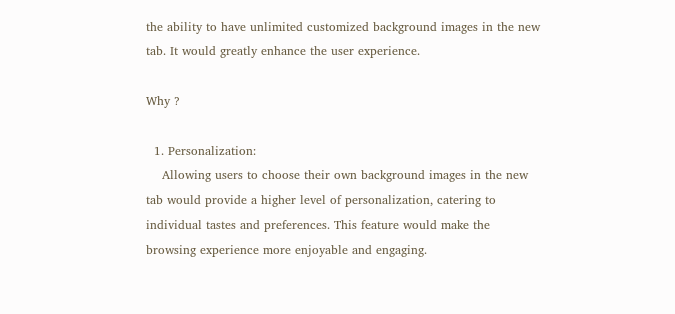the ability to have unlimited customized background images in the new tab. It would greatly enhance the user experience.

Why ?

  1. Personalization:
    Allowing users to choose their own background images in the new tab would provide a higher level of personalization, catering to individual tastes and preferences. This feature would make the browsing experience more enjoyable and engaging.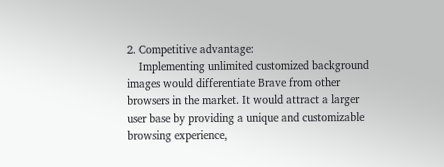2. Competitive advantage:
    Implementing unlimited customized background images would differentiate Brave from other browsers in the market. It would attract a larger user base by providing a unique and customizable browsing experience,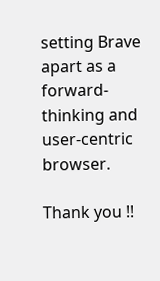setting Brave apart as a forward-thinking and user-centric browser.

Thank you !!